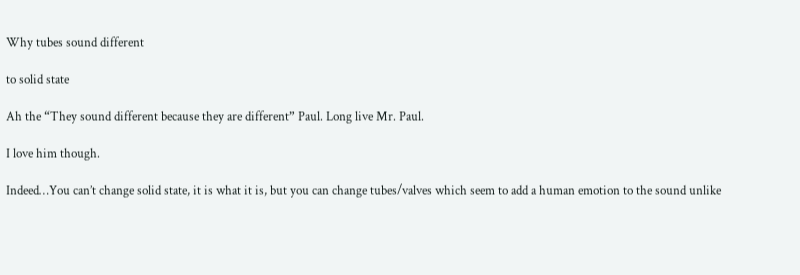Why tubes sound different

to solid state

Ah the “They sound different because they are different” Paul. Long live Mr. Paul.

I love him though.

Indeed…You can’t change solid state, it is what it is, but you can change tubes/valves which seem to add a human emotion to the sound unlike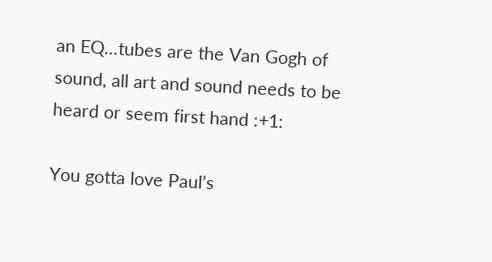an EQ…tubes are the Van Gogh of sound, all art and sound needs to be heard or seem first hand :+1:

You gotta love Paul’s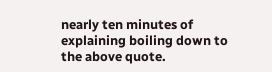nearly ten minutes of explaining boiling down to the above quote.